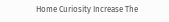Home Curiosity Increase The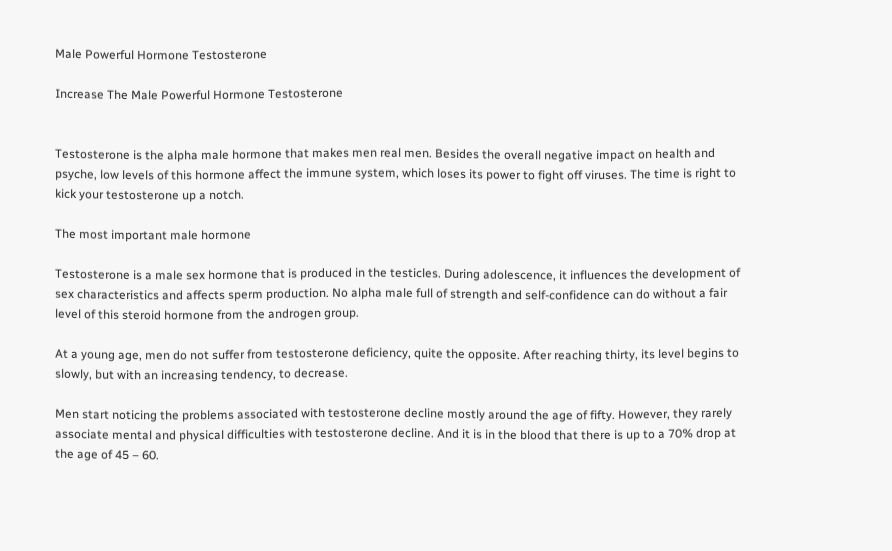Male Powerful Hormone Testosterone

Increase The Male Powerful Hormone Testosterone


Testosterone is the alpha male hormone that makes men real men. Besides the overall negative impact on health and psyche, low levels of this hormone affect the immune system, which loses its power to fight off viruses. The time is right to kick your testosterone up a notch.

The most important male hormone

Testosterone is a male sex hormone that is produced in the testicles. During adolescence, it influences the development of sex characteristics and affects sperm production. No alpha male full of strength and self-confidence can do without a fair level of this steroid hormone from the androgen group.

At a young age, men do not suffer from testosterone deficiency, quite the opposite. After reaching thirty, its level begins to slowly, but with an increasing tendency, to decrease.

Men start noticing the problems associated with testosterone decline mostly around the age of fifty. However, they rarely associate mental and physical difficulties with testosterone decline. And it is in the blood that there is up to a 70% drop at the age of 45 – 60.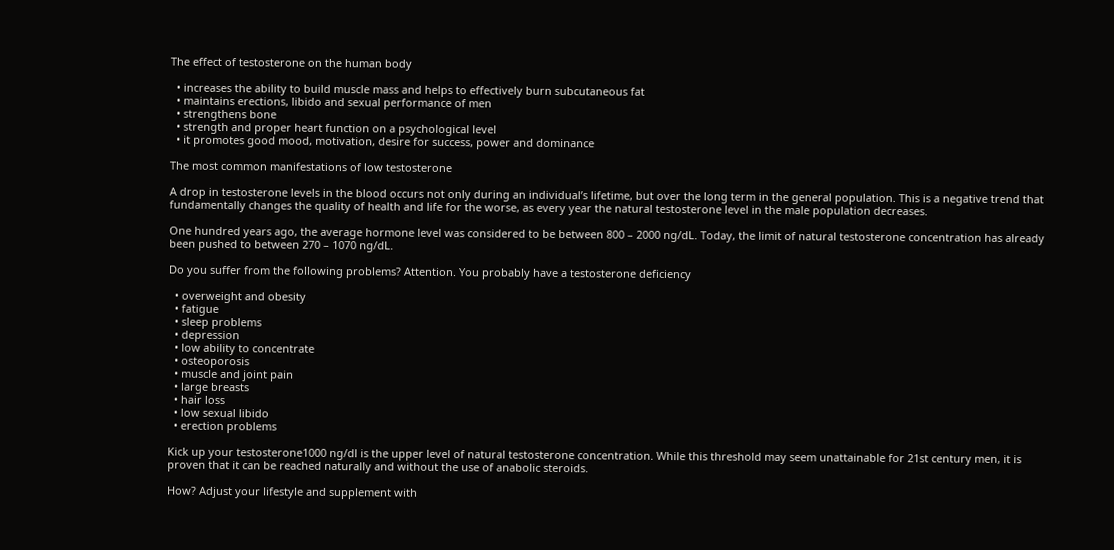The effect of testosterone on the human body

  • increases the ability to build muscle mass and helps to effectively burn subcutaneous fat
  • maintains erections, libido and sexual performance of men
  • strengthens bone
  • strength and proper heart function on a psychological level
  • it promotes good mood, motivation, desire for success, power and dominance

The most common manifestations of low testosterone

A drop in testosterone levels in the blood occurs not only during an individual’s lifetime, but over the long term in the general population. This is a negative trend that fundamentally changes the quality of health and life for the worse, as every year the natural testosterone level in the male population decreases.

One hundred years ago, the average hormone level was considered to be between 800 – 2000 ng/dL. Today, the limit of natural testosterone concentration has already been pushed to between 270 – 1070 ng/dL.

Do you suffer from the following problems? Attention. You probably have a testosterone deficiency

  • overweight and obesity
  • fatigue
  • sleep problems
  • depression
  • low ability to concentrate
  • osteoporosis
  • muscle and joint pain
  • large breasts
  • hair loss
  • low sexual libido
  • erection problems

Kick up your testosterone1000 ng/dl is the upper level of natural testosterone concentration. While this threshold may seem unattainable for 21st century men, it is proven that it can be reached naturally and without the use of anabolic steroids.

How? Adjust your lifestyle and supplement with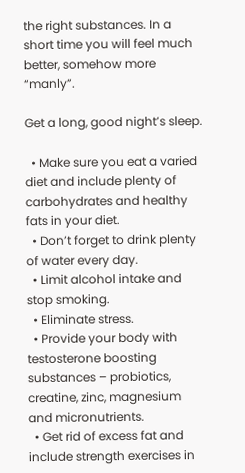the right substances. In a short time you will feel much better, somehow more “manly”.

Get a long, good night’s sleep.

  • Make sure you eat a varied diet and include plenty of carbohydrates and healthy fats in your diet.
  • Don’t forget to drink plenty of water every day.
  • Limit alcohol intake and stop smoking.
  • Eliminate stress.
  • Provide your body with testosterone boosting substances – probiotics, creatine, zinc, magnesium and micronutrients.
  • Get rid of excess fat and include strength exercises in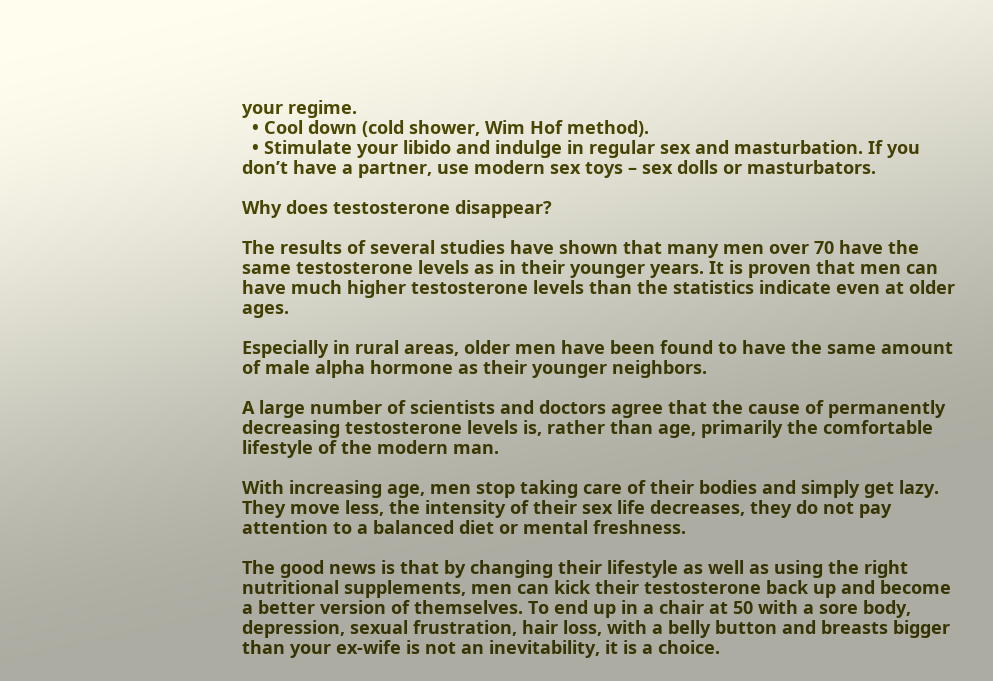your regime.
  • Cool down (cold shower, Wim Hof method).
  • Stimulate your libido and indulge in regular sex and masturbation. If you don’t have a partner, use modern sex toys – sex dolls or masturbators.

Why does testosterone disappear?

The results of several studies have shown that many men over 70 have the same testosterone levels as in their younger years. It is proven that men can have much higher testosterone levels than the statistics indicate even at older ages.

Especially in rural areas, older men have been found to have the same amount of male alpha hormone as their younger neighbors.

A large number of scientists and doctors agree that the cause of permanently decreasing testosterone levels is, rather than age, primarily the comfortable lifestyle of the modern man.

With increasing age, men stop taking care of their bodies and simply get lazy. They move less, the intensity of their sex life decreases, they do not pay attention to a balanced diet or mental freshness.

The good news is that by changing their lifestyle as well as using the right nutritional supplements, men can kick their testosterone back up and become a better version of themselves. To end up in a chair at 50 with a sore body, depression, sexual frustration, hair loss, with a belly button and breasts bigger than your ex-wife is not an inevitability, it is a choice.